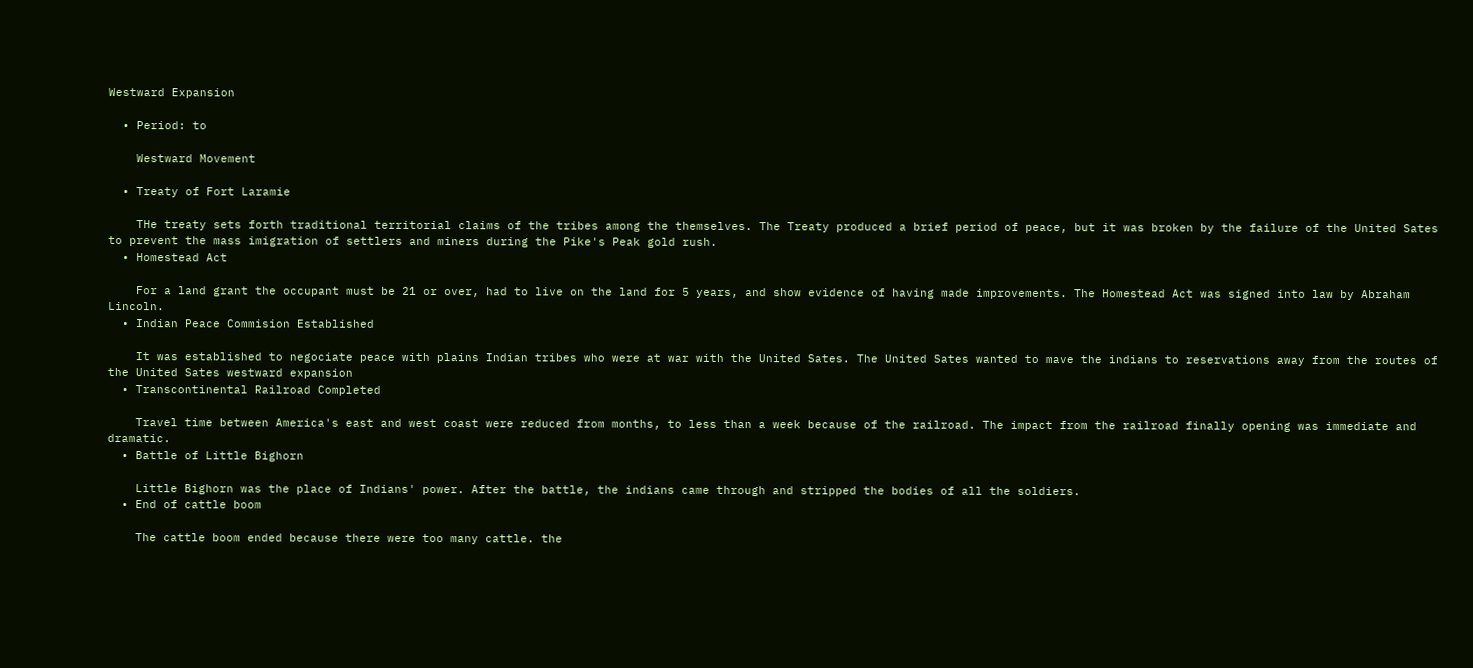Westward Expansion

  • Period: to

    Westward Movement

  • Treaty of Fort Laramie

    THe treaty sets forth traditional territorial claims of the tribes among the themselves. The Treaty produced a brief period of peace, but it was broken by the failure of the United Sates to prevent the mass imigration of settlers and miners during the Pike's Peak gold rush.
  • Homestead Act

    For a land grant the occupant must be 21 or over, had to live on the land for 5 years, and show evidence of having made improvements. The Homestead Act was signed into law by Abraham Lincoln.
  • Indian Peace Commision Established

    It was established to negociate peace with plains Indian tribes who were at war with the United Sates. The United Sates wanted to mave the indians to reservations away from the routes of the United Sates westward expansion
  • Transcontinental Railroad Completed

    Travel time between America's east and west coast were reduced from months, to less than a week because of the railroad. The impact from the railroad finally opening was immediate and dramatic.
  • Battle of Little Bighorn

    Little Bighorn was the place of Indians' power. After the battle, the indians came through and stripped the bodies of all the soldiers.
  • End of cattle boom

    The cattle boom ended because there were too many cattle. the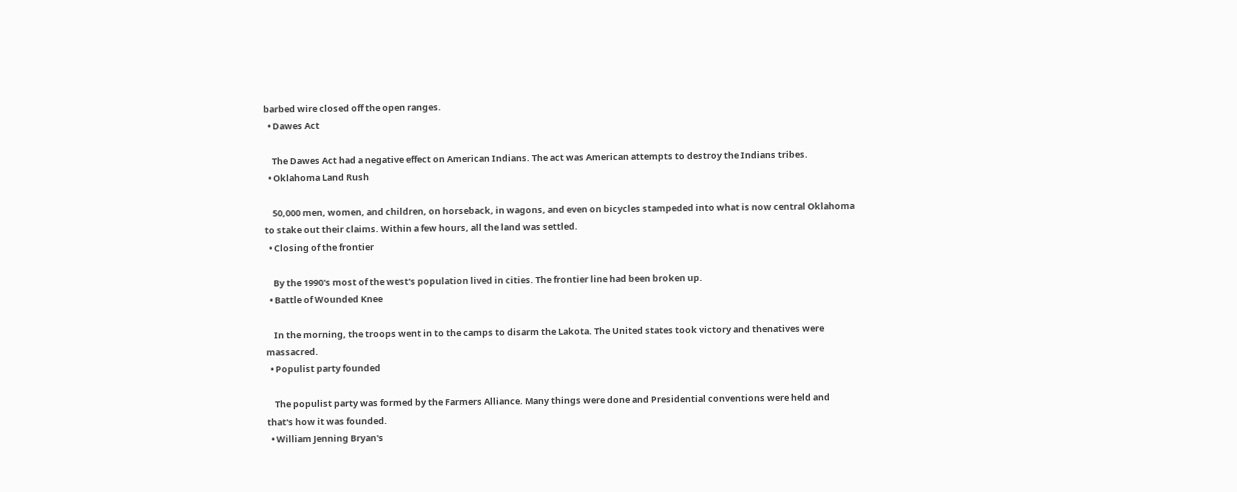barbed wire closed off the open ranges.
  • Dawes Act

    The Dawes Act had a negative effect on American Indians. The act was American attempts to destroy the Indians tribes.
  • Oklahoma Land Rush

    50,000 men, women, and children, on horseback, in wagons, and even on bicycles stampeded into what is now central Oklahoma to stake out their claims. Within a few hours, all the land was settled.
  • Closing of the frontier

    By the 1990's most of the west's population lived in cities. The frontier line had been broken up.
  • Battle of Wounded Knee

    In the morning, the troops went in to the camps to disarm the Lakota. The United states took victory and thenatives were massacred.
  • Populist party founded

    The populist party was formed by the Farmers Alliance. Many things were done and Presidential conventions were held and that's how it was founded.
  • William Jenning Bryan's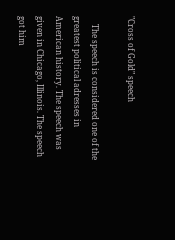"Cross of Gold" speech

    The speech is considered one of the greatest political adresses in American history. The speech was given in Chicago, Illinois. The speech got him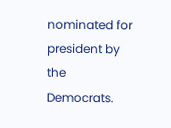nominated for president by the Democrats.